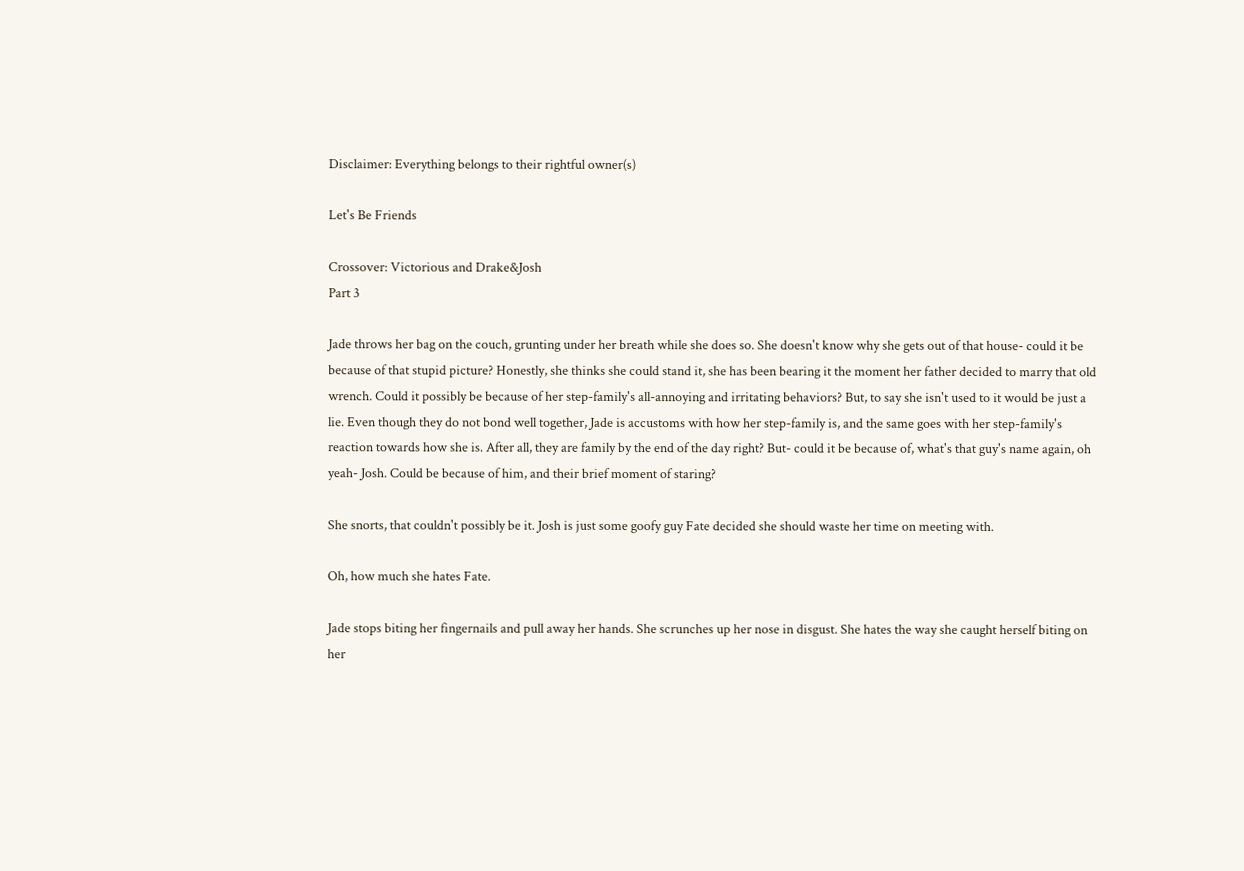Disclaimer: Everything belongs to their rightful owner(s)

Let's Be Friends

Crossover: Victorious and Drake&Josh
Part 3

Jade throws her bag on the couch, grunting under her breath while she does so. She doesn't know why she gets out of that house- could it be because of that stupid picture? Honestly, she thinks she could stand it, she has been bearing it the moment her father decided to marry that old wrench. Could it possibly be because of her step-family's all-annoying and irritating behaviors? But, to say she isn't used to it would be just a lie. Even though they do not bond well together, Jade is accustoms with how her step-family is, and the same goes with her step-family's reaction towards how she is. After all, they are family by the end of the day right? But- could it be because of, what's that guy's name again, oh yeah- Josh. Could be because of him, and their brief moment of staring?

She snorts, that couldn't possibly be it. Josh is just some goofy guy Fate decided she should waste her time on meeting with.

Oh, how much she hates Fate.

Jade stops biting her fingernails and pull away her hands. She scrunches up her nose in disgust. She hates the way she caught herself biting on her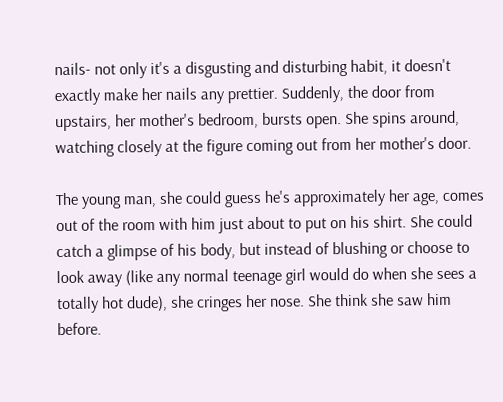nails- not only it's a disgusting and disturbing habit, it doesn't exactly make her nails any prettier. Suddenly, the door from upstairs, her mother's bedroom, bursts open. She spins around, watching closely at the figure coming out from her mother's door.

The young man, she could guess he's approximately her age, comes out of the room with him just about to put on his shirt. She could catch a glimpse of his body, but instead of blushing or choose to look away (like any normal teenage girl would do when she sees a totally hot dude), she cringes her nose. She think she saw him before.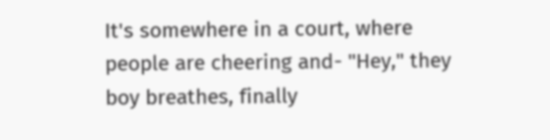It's somewhere in a court, where people are cheering and- "Hey," they boy breathes, finally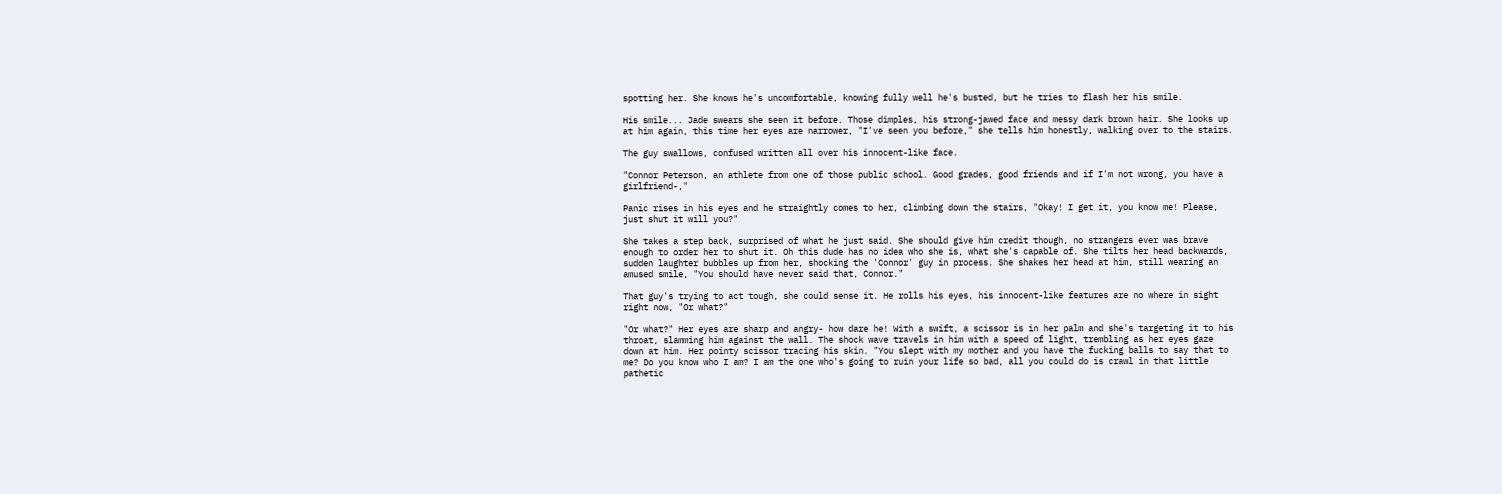spotting her. She knows he's uncomfortable, knowing fully well he's busted, but he tries to flash her his smile.

His smile... Jade swears she seen it before. Those dimples, his strong-jawed face and messy dark brown hair. She looks up at him again, this time her eyes are narrower, "I've seen you before," she tells him honestly, walking over to the stairs.

The guy swallows, confused written all over his innocent-like face.

"Connor Peterson, an athlete from one of those public school. Good grades, good friends and if I'm not wrong, you have a girlfriend-,"

Panic rises in his eyes and he straightly comes to her, climbing down the stairs, "Okay! I get it, you know me! Please, just shut it will you?"

She takes a step back, surprised of what he just said. She should give him credit though, no strangers ever was brave enough to order her to shut it. Oh this dude has no idea who she is, what she's capable of. She tilts her head backwards, sudden laughter bubbles up from her, shocking the 'Connor' guy in process. She shakes her head at him, still wearing an amused smile, "You should have never said that, Connor."

That guy's trying to act tough, she could sense it. He rolls his eyes, his innocent-like features are no where in sight right now, "Or what?"

"Or what?" Her eyes are sharp and angry- how dare he! With a swift, a scissor is in her palm and she's targeting it to his throat, slamming him against the wall. The shock wave travels in him with a speed of light, trembling as her eyes gaze down at him. Her pointy scissor tracing his skin. "You slept with my mother and you have the fucking balls to say that to me? Do you know who I am? I am the one who's going to ruin your life so bad, all you could do is crawl in that little pathetic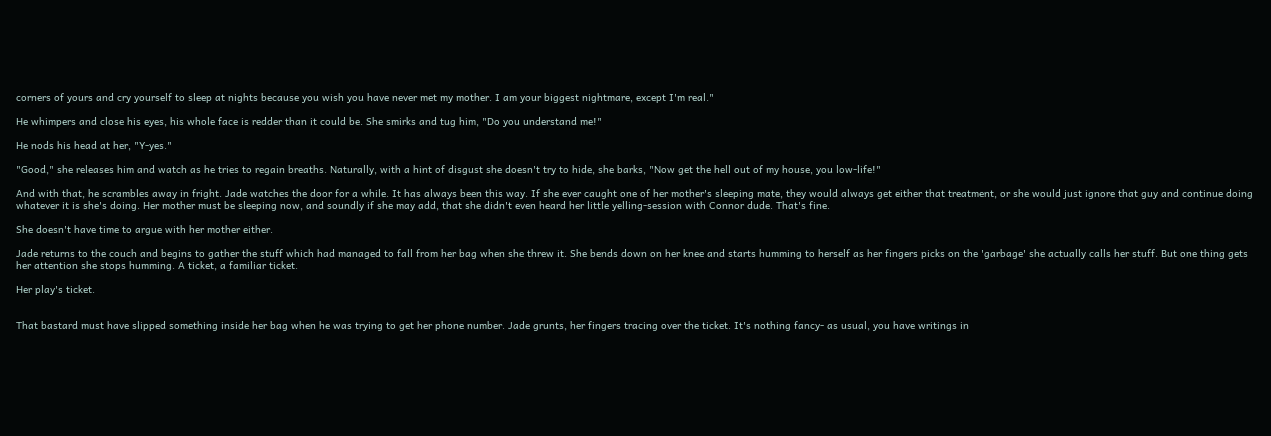corners of yours and cry yourself to sleep at nights because you wish you have never met my mother. I am your biggest nightmare, except I'm real."

He whimpers and close his eyes, his whole face is redder than it could be. She smirks and tug him, "Do you understand me!"

He nods his head at her, "Y-yes."

"Good," she releases him and watch as he tries to regain breaths. Naturally, with a hint of disgust she doesn't try to hide, she barks, "Now get the hell out of my house, you low-life!"

And with that, he scrambles away in fright. Jade watches the door for a while. It has always been this way. If she ever caught one of her mother's sleeping mate, they would always get either that treatment, or she would just ignore that guy and continue doing whatever it is she's doing. Her mother must be sleeping now, and soundly if she may add, that she didn't even heard her little yelling-session with Connor dude. That's fine.

She doesn't have time to argue with her mother either.

Jade returns to the couch and begins to gather the stuff which had managed to fall from her bag when she threw it. She bends down on her knee and starts humming to herself as her fingers picks on the 'garbage' she actually calls her stuff. But one thing gets her attention she stops humming. A ticket, a familiar ticket.

Her play's ticket.


That bastard must have slipped something inside her bag when he was trying to get her phone number. Jade grunts, her fingers tracing over the ticket. It's nothing fancy- as usual, you have writings in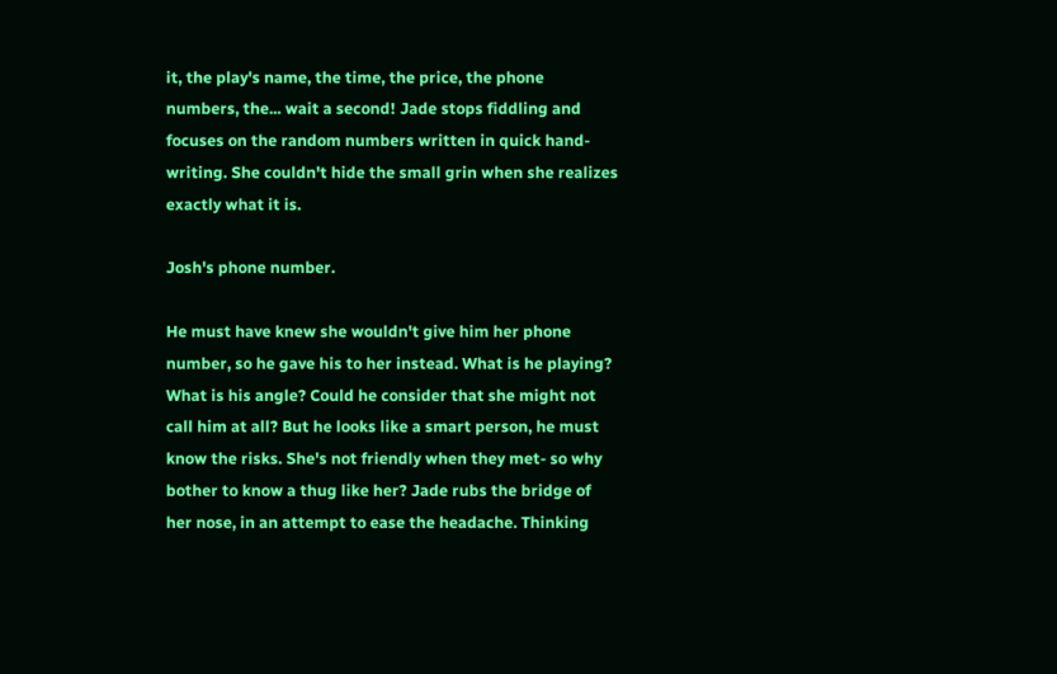it, the play's name, the time, the price, the phone numbers, the... wait a second! Jade stops fiddling and focuses on the random numbers written in quick hand-writing. She couldn't hide the small grin when she realizes exactly what it is.

Josh's phone number.

He must have knew she wouldn't give him her phone number, so he gave his to her instead. What is he playing? What is his angle? Could he consider that she might not call him at all? But he looks like a smart person, he must know the risks. She's not friendly when they met- so why bother to know a thug like her? Jade rubs the bridge of her nose, in an attempt to ease the headache. Thinking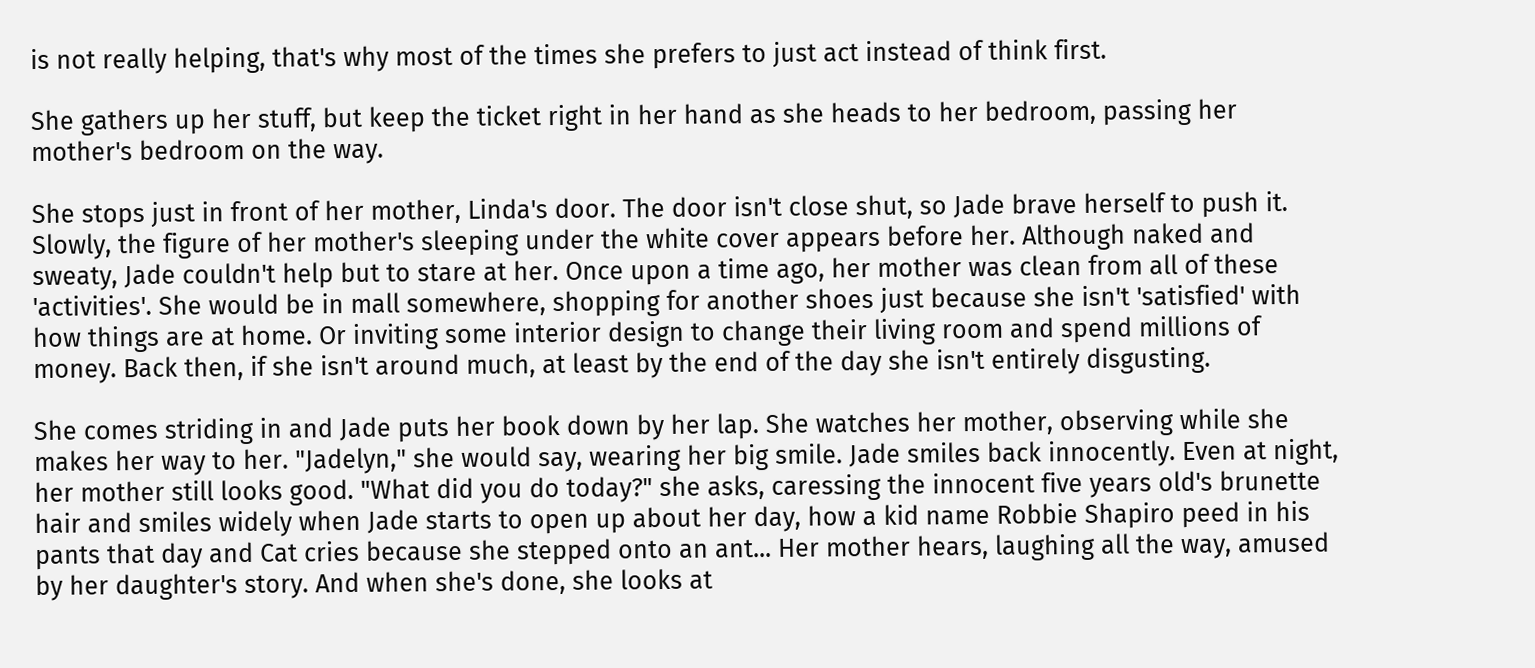is not really helping, that's why most of the times she prefers to just act instead of think first.

She gathers up her stuff, but keep the ticket right in her hand as she heads to her bedroom, passing her mother's bedroom on the way.

She stops just in front of her mother, Linda's door. The door isn't close shut, so Jade brave herself to push it. Slowly, the figure of her mother's sleeping under the white cover appears before her. Although naked and sweaty, Jade couldn't help but to stare at her. Once upon a time ago, her mother was clean from all of these 'activities'. She would be in mall somewhere, shopping for another shoes just because she isn't 'satisfied' with how things are at home. Or inviting some interior design to change their living room and spend millions of money. Back then, if she isn't around much, at least by the end of the day she isn't entirely disgusting.

She comes striding in and Jade puts her book down by her lap. She watches her mother, observing while she makes her way to her. "Jadelyn," she would say, wearing her big smile. Jade smiles back innocently. Even at night, her mother still looks good. "What did you do today?" she asks, caressing the innocent five years old's brunette hair and smiles widely when Jade starts to open up about her day, how a kid name Robbie Shapiro peed in his pants that day and Cat cries because she stepped onto an ant... Her mother hears, laughing all the way, amused by her daughter's story. And when she's done, she looks at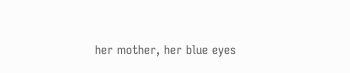her mother, her blue eyes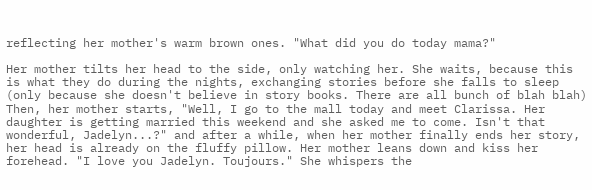reflecting her mother's warm brown ones. "What did you do today mama?"

Her mother tilts her head to the side, only watching her. She waits, because this is what they do during the nights, exchanging stories before she falls to sleep (only because she doesn't believe in story books. There are all bunch of blah blah) Then, her mother starts, "Well, I go to the mall today and meet Clarissa. Her daughter is getting married this weekend and she asked me to come. Isn't that wonderful, Jadelyn...?" and after a while, when her mother finally ends her story, her head is already on the fluffy pillow. Her mother leans down and kiss her forehead. "I love you Jadelyn. Toujours." She whispers the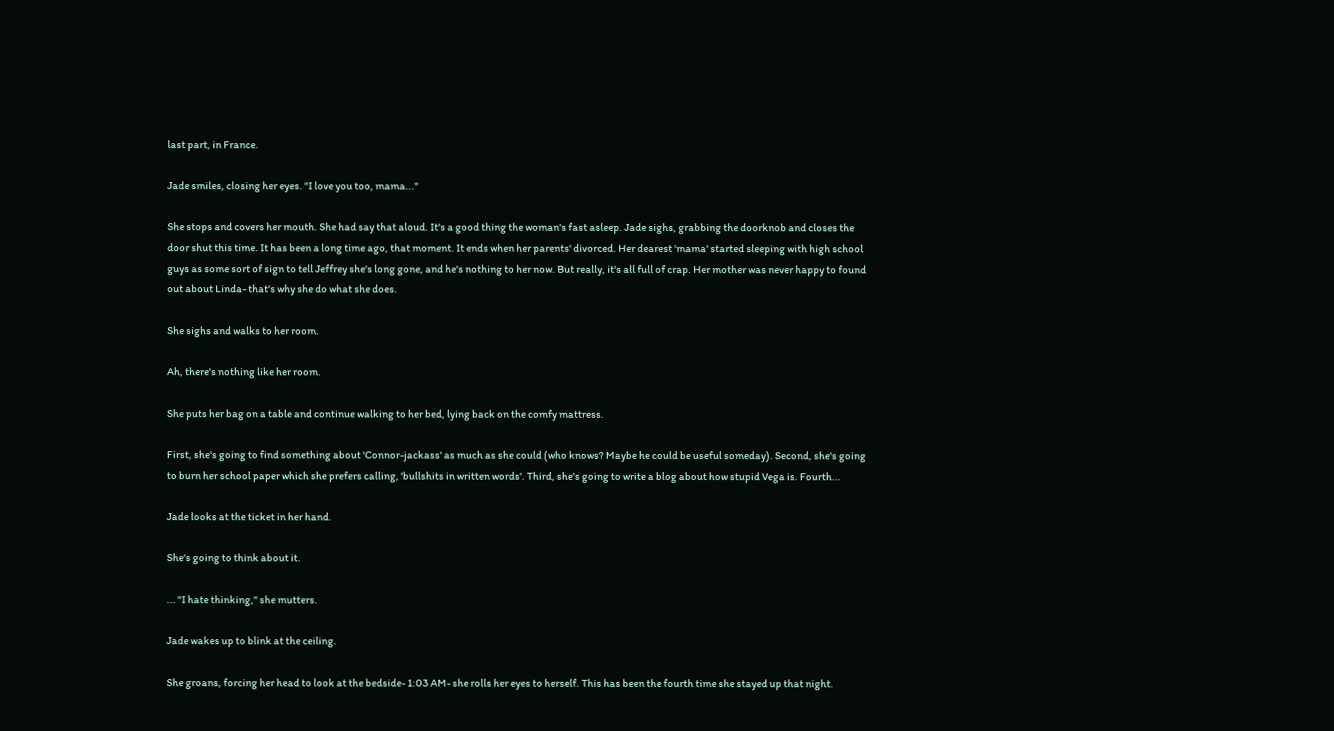last part, in France.

Jade smiles, closing her eyes. "I love you too, mama..."

She stops and covers her mouth. She had say that aloud. It's a good thing the woman's fast asleep. Jade sighs, grabbing the doorknob and closes the door shut this time. It has been a long time ago, that moment. It ends when her parents' divorced. Her dearest 'mama' started sleeping with high school guys as some sort of sign to tell Jeffrey she's long gone, and he's nothing to her now. But really, it's all full of crap. Her mother was never happy to found out about Linda- that's why she do what she does.

She sighs and walks to her room.

Ah, there's nothing like her room.

She puts her bag on a table and continue walking to her bed, lying back on the comfy mattress.

First, she's going to find something about 'Connor-jackass' as much as she could (who knows? Maybe he could be useful someday). Second, she's going to burn her school paper which she prefers calling, 'bullshits in written words'. Third, she's going to write a blog about how stupid Vega is. Fourth...

Jade looks at the ticket in her hand.

She's going to think about it.

... "I hate thinking," she mutters.

Jade wakes up to blink at the ceiling.

She groans, forcing her head to look at the bedside- 1:03 AM- she rolls her eyes to herself. This has been the fourth time she stayed up that night.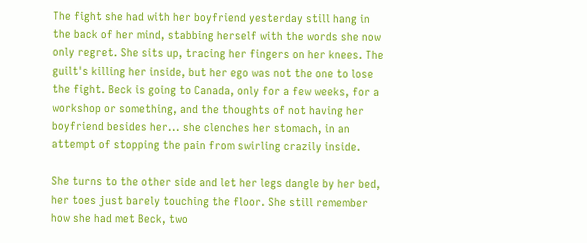The fight she had with her boyfriend yesterday still hang in the back of her mind, stabbing herself with the words she now only regret. She sits up, tracing her fingers on her knees. The guilt's killing her inside, but her ego was not the one to lose the fight. Beck is going to Canada, only for a few weeks, for a workshop or something, and the thoughts of not having her boyfriend besides her... she clenches her stomach, in an attempt of stopping the pain from swirling crazily inside.

She turns to the other side and let her legs dangle by her bed, her toes just barely touching the floor. She still remember how she had met Beck, two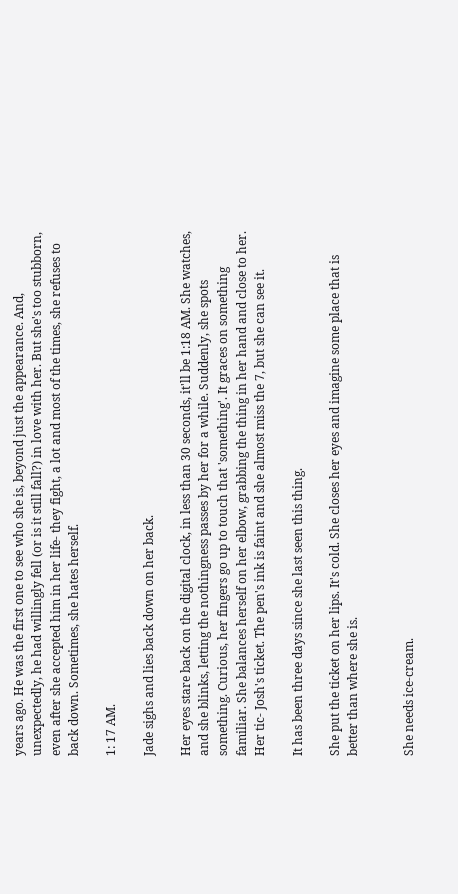years ago. He was the first one to see who she is, beyond just the appearance. And, unexpectedly, he had willingly fell (or is it still fall?) in love with her. But she's too stubborn, even after she accepted him in her life- they fight, a lot and most of the times, she refuses to back down. Sometimes, she hates herself.

1: 17 AM.

Jade sighs and lies back down on her back.

Her eyes stare back on the digital clock, in less than 30 seconds, it'll be 1:18 AM. She watches, and she blinks, letting the nothingness passes by her for a while. Suddenly, she spots something. Curious, her fingers go up to touch that 'something'. It graces on something familiar. She balances herself on her elbow, grabbing the thing in her hand and close to her. Her tic- Josh's ticket. The pen's ink is faint and she almost miss the 7, but she can see it.

It has been three days since she last seen this thing.

She put the ticket on her lips. It's cold. She closes her eyes and imagine some place that is better than where she is.


She needs ice-cream.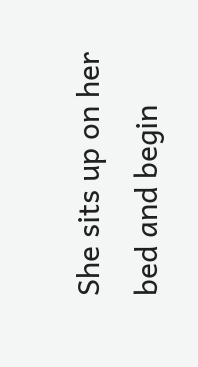She sits up on her bed and begin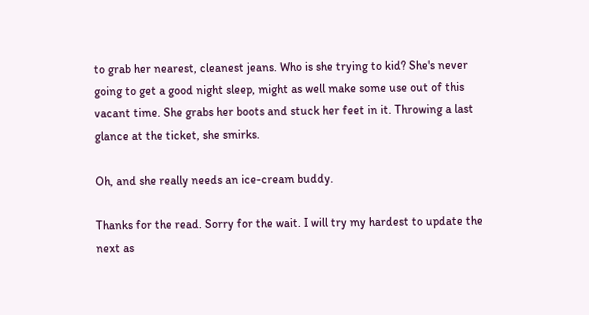to grab her nearest, cleanest jeans. Who is she trying to kid? She's never going to get a good night sleep, might as well make some use out of this vacant time. She grabs her boots and stuck her feet in it. Throwing a last glance at the ticket, she smirks.

Oh, and she really needs an ice-cream buddy.

Thanks for the read. Sorry for the wait. I will try my hardest to update the next as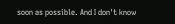soon as possible. And I don't know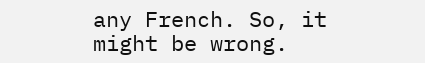any French. So, it might be wrong.